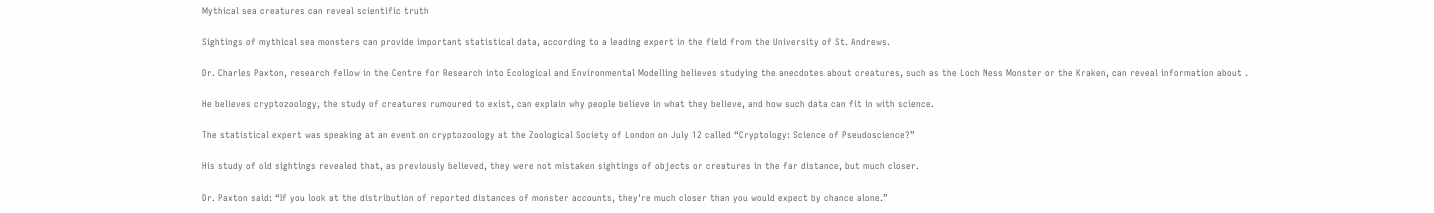Mythical sea creatures can reveal scientific truth

Sightings of mythical sea monsters can provide important statistical data, according to a leading expert in the field from the University of St. Andrews.

Dr. Charles Paxton, research fellow in the Centre for Research into Ecological and Environmental Modelling believes studying the anecdotes about creatures, such as the Loch Ness Monster or the Kraken, can reveal information about .

He believes cryptozoology, the study of creatures rumoured to exist, can explain why people believe in what they believe, and how such data can fit in with science.

The statistical expert was speaking at an event on cryptozoology at the Zoological Society of London on July 12 called “Cryptology: Science of Pseudoscience?”

His study of old sightings revealed that, as previously believed, they were not mistaken sightings of objects or creatures in the far distance, but much closer.

Dr. Paxton said: “If you look at the distribution of reported distances of monster accounts, they're much closer than you would expect by chance alone.”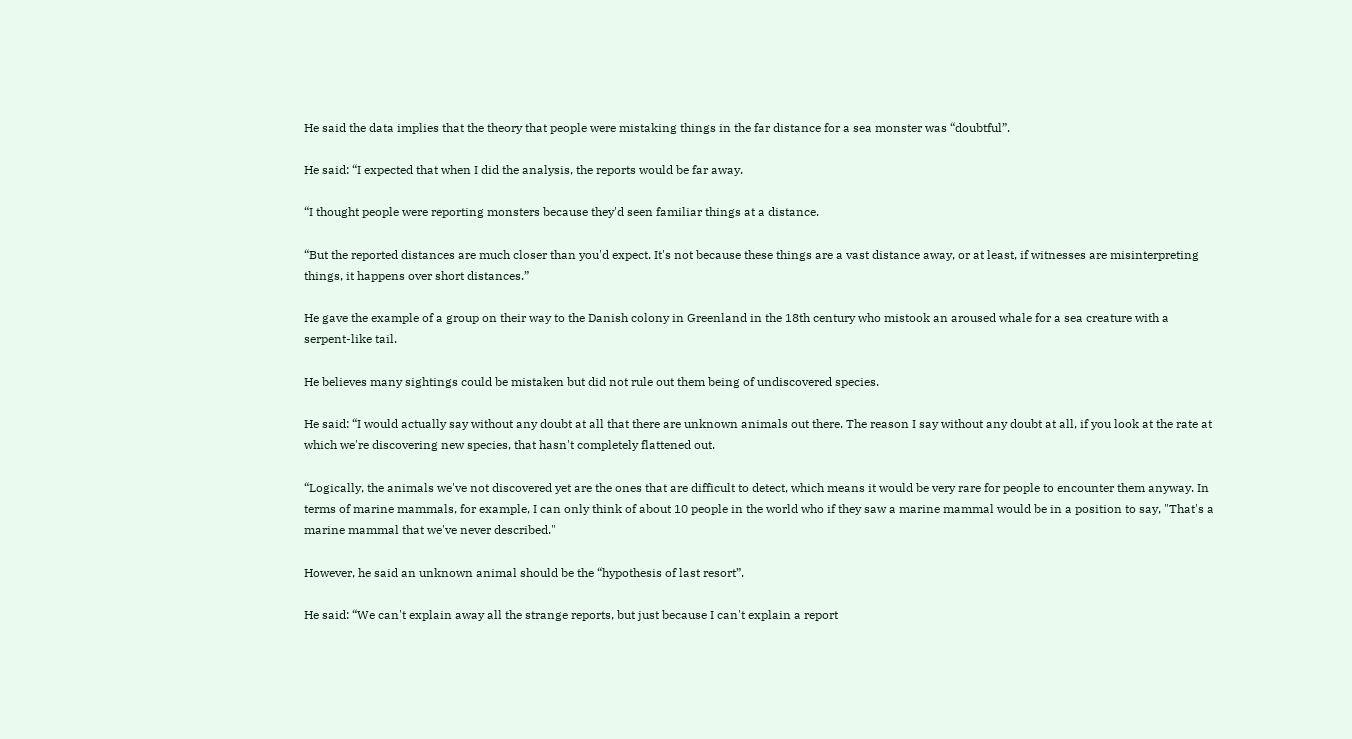He said the data implies that the theory that people were mistaking things in the far distance for a sea monster was “doubtful”.

He said: “I expected that when I did the analysis, the reports would be far away.

“I thought people were reporting monsters because they'd seen familiar things at a distance.

“But the reported distances are much closer than you'd expect. It's not because these things are a vast distance away, or at least, if witnesses are misinterpreting things, it happens over short distances.”

He gave the example of a group on their way to the Danish colony in Greenland in the 18th century who mistook an aroused whale for a sea creature with a serpent-like tail.

He believes many sightings could be mistaken but did not rule out them being of undiscovered species.

He said: “I would actually say without any doubt at all that there are unknown animals out there. The reason I say without any doubt at all, if you look at the rate at which we're discovering new species, that hasn't completely flattened out.

“Logically, the animals we've not discovered yet are the ones that are difficult to detect, which means it would be very rare for people to encounter them anyway. In terms of marine mammals, for example, I can only think of about 10 people in the world who if they saw a marine mammal would be in a position to say, "That's a marine mammal that we've never described."

However, he said an unknown animal should be the “hypothesis of last resort”.

He said: “We can't explain away all the strange reports, but just because I can't explain a report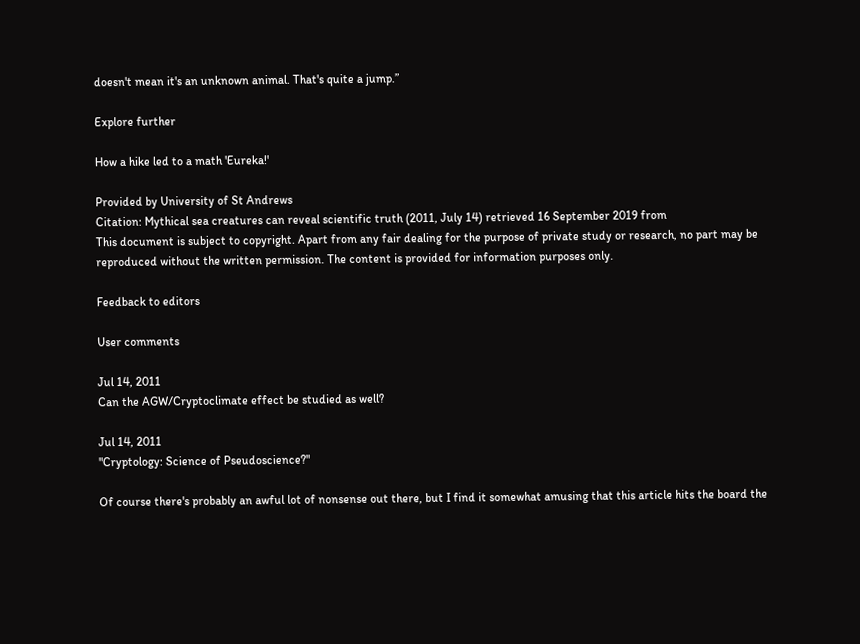doesn't mean it's an unknown animal. That's quite a jump.”

Explore further

How a hike led to a math 'Eureka!'

Provided by University of St Andrews
Citation: Mythical sea creatures can reveal scientific truth (2011, July 14) retrieved 16 September 2019 from
This document is subject to copyright. Apart from any fair dealing for the purpose of private study or research, no part may be reproduced without the written permission. The content is provided for information purposes only.

Feedback to editors

User comments

Jul 14, 2011
Can the AGW/Cryptoclimate effect be studied as well?

Jul 14, 2011
"Cryptology: Science of Pseudoscience?"

Of course there's probably an awful lot of nonsense out there, but I find it somewhat amusing that this article hits the board the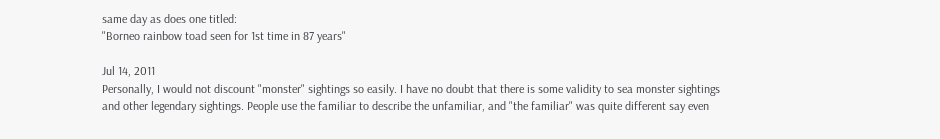same day as does one titled:
"Borneo rainbow toad seen for 1st time in 87 years"

Jul 14, 2011
Personally, I would not discount "monster" sightings so easily. I have no doubt that there is some validity to sea monster sightings and other legendary sightings. People use the familiar to describe the unfamiliar, and "the familiar" was quite different say even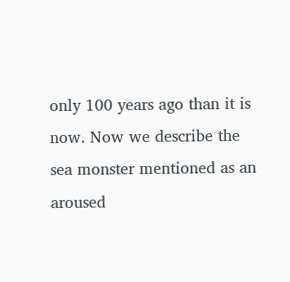only 100 years ago than it is now. Now we describe the sea monster mentioned as an aroused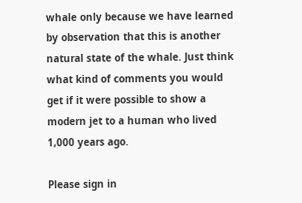whale only because we have learned by observation that this is another natural state of the whale. Just think what kind of comments you would get if it were possible to show a modern jet to a human who lived 1,000 years ago.

Please sign in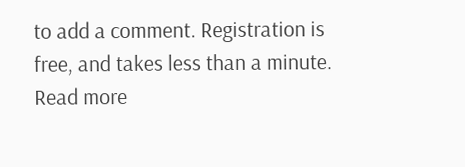to add a comment. Registration is free, and takes less than a minute. Read more